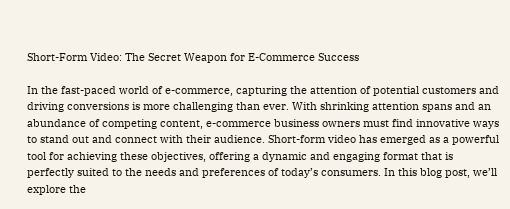Short-Form Video: The Secret Weapon for E-Commerce Success

In the fast-paced world of e-commerce, capturing the attention of potential customers and driving conversions is more challenging than ever. With shrinking attention spans and an abundance of competing content, e-commerce business owners must find innovative ways to stand out and connect with their audience. Short-form video has emerged as a powerful tool for achieving these objectives, offering a dynamic and engaging format that is perfectly suited to the needs and preferences of today’s consumers. In this blog post, we’ll explore the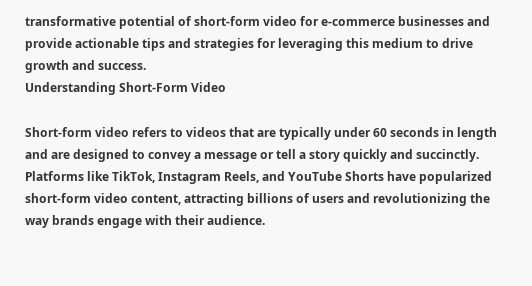transformative potential of short-form video for e-commerce businesses and provide actionable tips and strategies for leveraging this medium to drive growth and success.
Understanding Short-Form Video

Short-form video refers to videos that are typically under 60 seconds in length and are designed to convey a message or tell a story quickly and succinctly. Platforms like TikTok, Instagram Reels, and YouTube Shorts have popularized short-form video content, attracting billions of users and revolutionizing the way brands engage with their audience.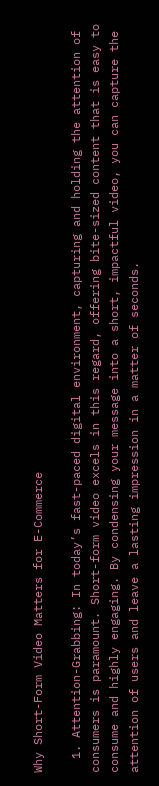Why Short-Form Video Matters for E-Commerce

  1. Attention-Grabbing: In today’s fast-paced digital environment, capturing and holding the attention of consumers is paramount. Short-form video excels in this regard, offering bite-sized content that is easy to consume and highly engaging. By condensing your message into a short, impactful video, you can capture the attention of users and leave a lasting impression in a matter of seconds.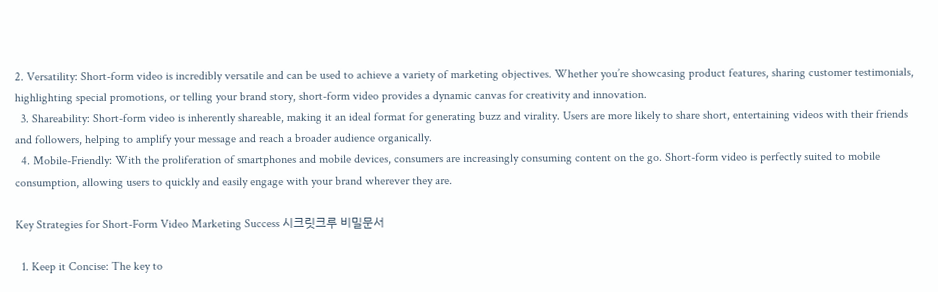2. Versatility: Short-form video is incredibly versatile and can be used to achieve a variety of marketing objectives. Whether you’re showcasing product features, sharing customer testimonials, highlighting special promotions, or telling your brand story, short-form video provides a dynamic canvas for creativity and innovation.
  3. Shareability: Short-form video is inherently shareable, making it an ideal format for generating buzz and virality. Users are more likely to share short, entertaining videos with their friends and followers, helping to amplify your message and reach a broader audience organically.
  4. Mobile-Friendly: With the proliferation of smartphones and mobile devices, consumers are increasingly consuming content on the go. Short-form video is perfectly suited to mobile consumption, allowing users to quickly and easily engage with your brand wherever they are.

Key Strategies for Short-Form Video Marketing Success 시크릿크루 비밀문서

  1. Keep it Concise: The key to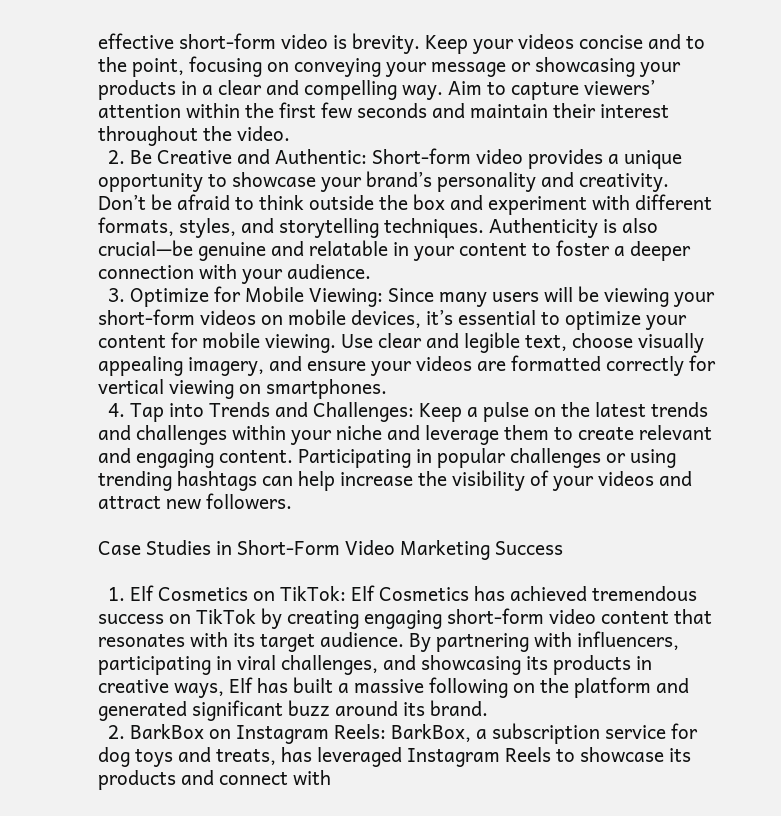effective short-form video is brevity. Keep your videos concise and to the point, focusing on conveying your message or showcasing your products in a clear and compelling way. Aim to capture viewers’ attention within the first few seconds and maintain their interest throughout the video.
  2. Be Creative and Authentic: Short-form video provides a unique opportunity to showcase your brand’s personality and creativity. Don’t be afraid to think outside the box and experiment with different formats, styles, and storytelling techniques. Authenticity is also crucial—be genuine and relatable in your content to foster a deeper connection with your audience.
  3. Optimize for Mobile Viewing: Since many users will be viewing your short-form videos on mobile devices, it’s essential to optimize your content for mobile viewing. Use clear and legible text, choose visually appealing imagery, and ensure your videos are formatted correctly for vertical viewing on smartphones.
  4. Tap into Trends and Challenges: Keep a pulse on the latest trends and challenges within your niche and leverage them to create relevant and engaging content. Participating in popular challenges or using trending hashtags can help increase the visibility of your videos and attract new followers.

Case Studies in Short-Form Video Marketing Success

  1. Elf Cosmetics on TikTok: Elf Cosmetics has achieved tremendous success on TikTok by creating engaging short-form video content that resonates with its target audience. By partnering with influencers, participating in viral challenges, and showcasing its products in creative ways, Elf has built a massive following on the platform and generated significant buzz around its brand.
  2. BarkBox on Instagram Reels: BarkBox, a subscription service for dog toys and treats, has leveraged Instagram Reels to showcase its products and connect with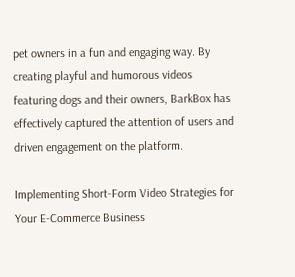pet owners in a fun and engaging way. By creating playful and humorous videos featuring dogs and their owners, BarkBox has effectively captured the attention of users and driven engagement on the platform.

Implementing Short-Form Video Strategies for Your E-Commerce Business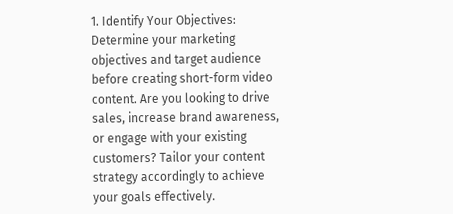1. Identify Your Objectives: Determine your marketing objectives and target audience before creating short-form video content. Are you looking to drive sales, increase brand awareness, or engage with your existing customers? Tailor your content strategy accordingly to achieve your goals effectively.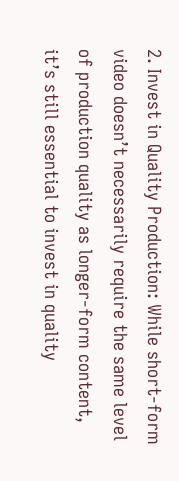2. Invest in Quality Production: While short-form video doesn’t necessarily require the same level of production quality as longer-form content, it’s still essential to invest in quality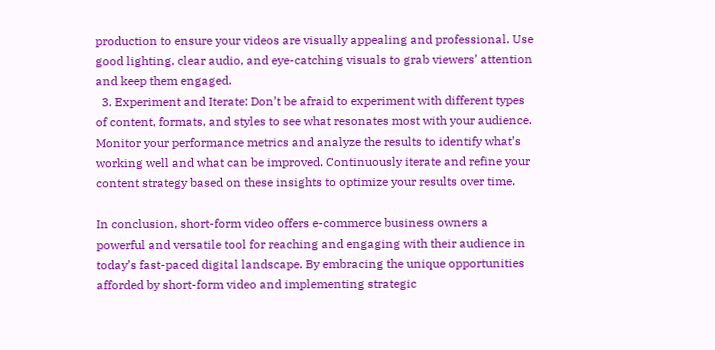production to ensure your videos are visually appealing and professional. Use good lighting, clear audio, and eye-catching visuals to grab viewers’ attention and keep them engaged.
  3. Experiment and Iterate: Don’t be afraid to experiment with different types of content, formats, and styles to see what resonates most with your audience. Monitor your performance metrics and analyze the results to identify what’s working well and what can be improved. Continuously iterate and refine your content strategy based on these insights to optimize your results over time.

In conclusion, short-form video offers e-commerce business owners a powerful and versatile tool for reaching and engaging with their audience in today’s fast-paced digital landscape. By embracing the unique opportunities afforded by short-form video and implementing strategic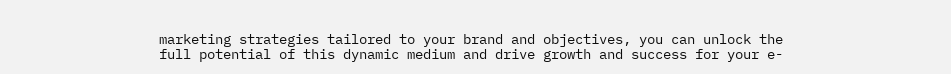marketing strategies tailored to your brand and objectives, you can unlock the full potential of this dynamic medium and drive growth and success for your e-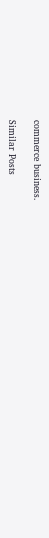commerce business.

Similar Posts